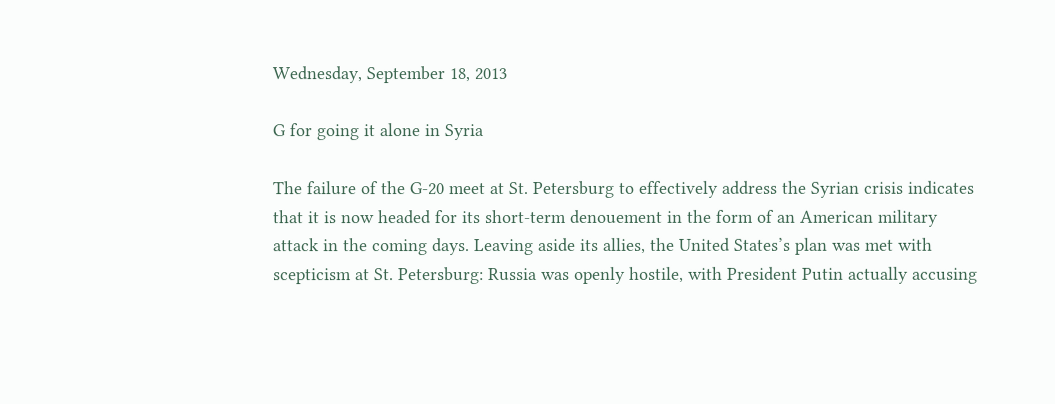Wednesday, September 18, 2013

G for going it alone in Syria

The failure of the G-20 meet at St. Petersburg to effectively address the Syrian crisis indicates that it is now headed for its short-term denouement in the form of an American military attack in the coming days. Leaving aside its allies, the United States’s plan was met with scepticism at St. Petersburg: Russia was openly hostile, with President Putin actually accusing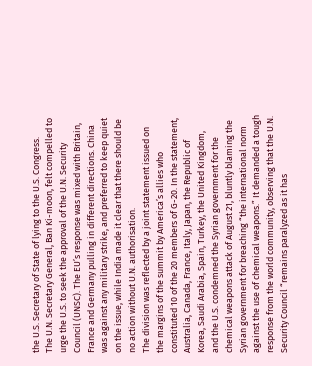the U.S. Secretary of State of lying to the U.S. Congress.
The U.N. Secretary General, Ban Ki-moon, felt compelled to urge the U.S. to seek the approval of the U.N. Security Council (UNSC). The EU’s response was mixed with Britain, France and Germany pulling in different directions. China was against any military strike, and preferred to keep quiet on the issue, while India made it clear that there should be no action without U.N. authorisation.
The division was reflected by a joint statement issued on the margins of the summit by America’s allies who constituted 10 of the 20 members of G-20. In the statement, Australia, Canada, France, Italy, Japan, the Republic of Korea, Saudi Arabia, Spain, Turkey, the United Kingdom, and the U.S. condemned the Syrian government for the chemical weapons attack of August 21, bluntly blaming the Syrian government for breaching “the international norm against the use of chemical weapons.” It demanded a tough response from the world community, observing that the U.N. Security Council “remains paralyzed as it has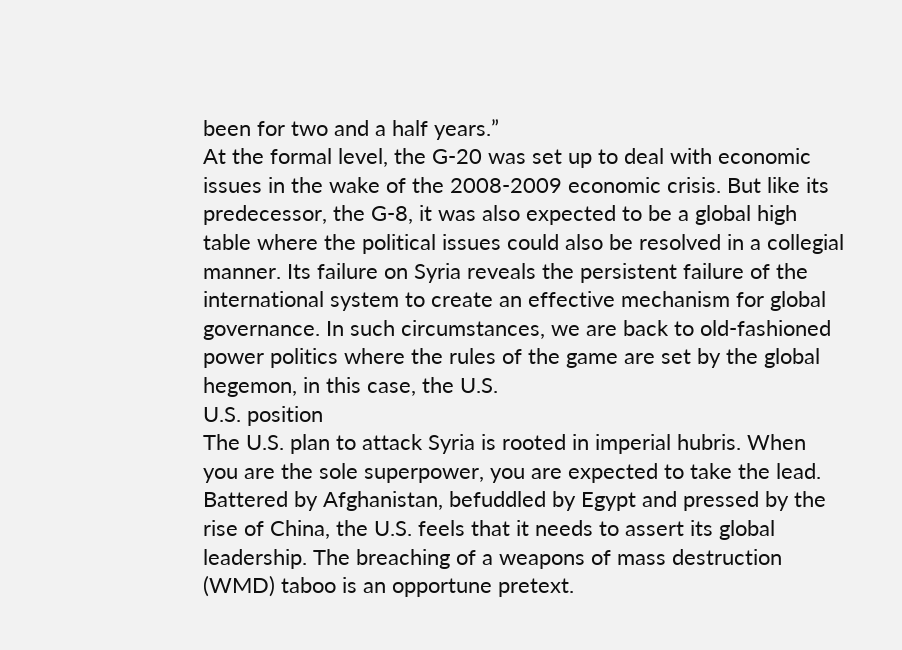been for two and a half years.”
At the formal level, the G-20 was set up to deal with economic issues in the wake of the 2008-2009 economic crisis. But like its predecessor, the G-8, it was also expected to be a global high table where the political issues could also be resolved in a collegial manner. Its failure on Syria reveals the persistent failure of the international system to create an effective mechanism for global governance. In such circumstances, we are back to old-fashioned power politics where the rules of the game are set by the global hegemon, in this case, the U.S.
U.S. position
The U.S. plan to attack Syria is rooted in imperial hubris. When you are the sole superpower, you are expected to take the lead. Battered by Afghanistan, befuddled by Egypt and pressed by the rise of China, the U.S. feels that it needs to assert its global leadership. The breaching of a weapons of mass destruction (WMD) taboo is an opportune pretext.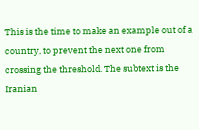This is the time to make an example out of a country, to prevent the next one from crossing the threshold. The subtext is the Iranian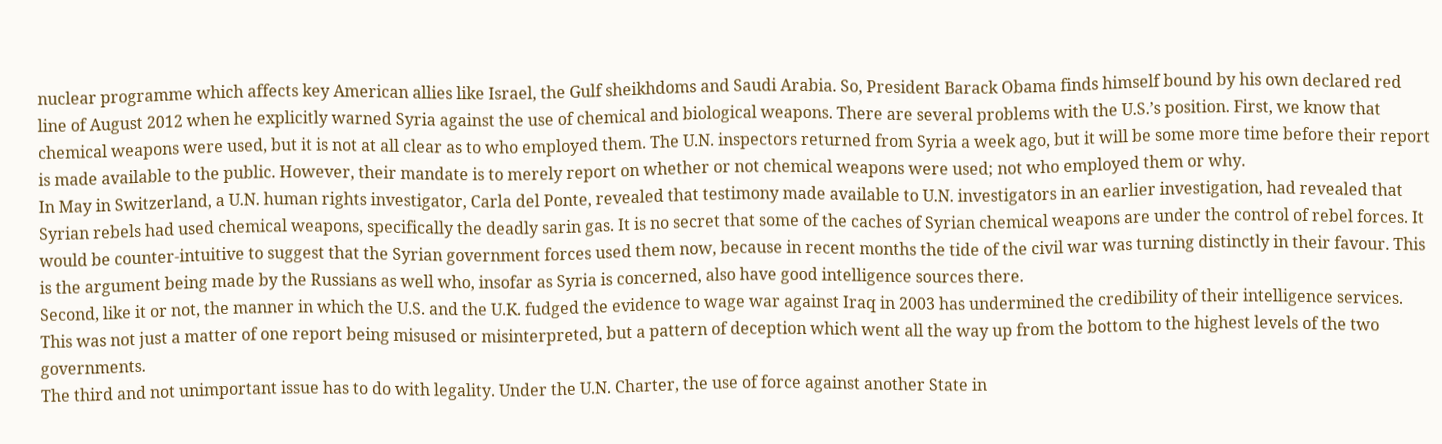nuclear programme which affects key American allies like Israel, the Gulf sheikhdoms and Saudi Arabia. So, President Barack Obama finds himself bound by his own declared red line of August 2012 when he explicitly warned Syria against the use of chemical and biological weapons. There are several problems with the U.S.’s position. First, we know that chemical weapons were used, but it is not at all clear as to who employed them. The U.N. inspectors returned from Syria a week ago, but it will be some more time before their report is made available to the public. However, their mandate is to merely report on whether or not chemical weapons were used; not who employed them or why.
In May in Switzerland, a U.N. human rights investigator, Carla del Ponte, revealed that testimony made available to U.N. investigators in an earlier investigation, had revealed that Syrian rebels had used chemical weapons, specifically the deadly sarin gas. It is no secret that some of the caches of Syrian chemical weapons are under the control of rebel forces. It would be counter-intuitive to suggest that the Syrian government forces used them now, because in recent months the tide of the civil war was turning distinctly in their favour. This is the argument being made by the Russians as well who, insofar as Syria is concerned, also have good intelligence sources there.
Second, like it or not, the manner in which the U.S. and the U.K. fudged the evidence to wage war against Iraq in 2003 has undermined the credibility of their intelligence services. This was not just a matter of one report being misused or misinterpreted, but a pattern of deception which went all the way up from the bottom to the highest levels of the two governments.
The third and not unimportant issue has to do with legality. Under the U.N. Charter, the use of force against another State in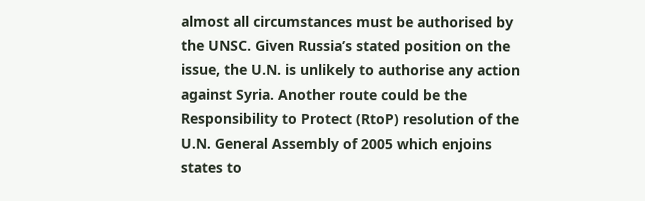almost all circumstances must be authorised by the UNSC. Given Russia’s stated position on the issue, the U.N. is unlikely to authorise any action against Syria. Another route could be the Responsibility to Protect (RtoP) resolution of the U.N. General Assembly of 2005 which enjoins states to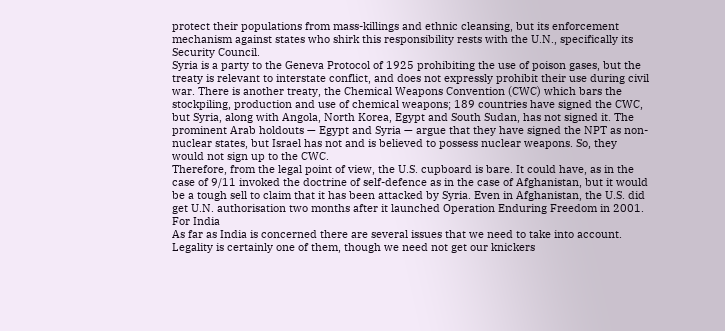protect their populations from mass-killings and ethnic cleansing, but its enforcement mechanism against states who shirk this responsibility rests with the U.N., specifically its Security Council.
Syria is a party to the Geneva Protocol of 1925 prohibiting the use of poison gases, but the treaty is relevant to interstate conflict, and does not expressly prohibit their use during civil war. There is another treaty, the Chemical Weapons Convention (CWC) which bars the stockpiling, production and use of chemical weapons; 189 countries have signed the CWC, but Syria, along with Angola, North Korea, Egypt and South Sudan, has not signed it. The prominent Arab holdouts — Egypt and Syria — argue that they have signed the NPT as non-nuclear states, but Israel has not and is believed to possess nuclear weapons. So, they would not sign up to the CWC.
Therefore, from the legal point of view, the U.S. cupboard is bare. It could have, as in the case of 9/11 invoked the doctrine of self-defence as in the case of Afghanistan, but it would be a tough sell to claim that it has been attacked by Syria. Even in Afghanistan, the U.S. did get U.N. authorisation two months after it launched Operation Enduring Freedom in 2001.
For India
As far as India is concerned there are several issues that we need to take into account. Legality is certainly one of them, though we need not get our knickers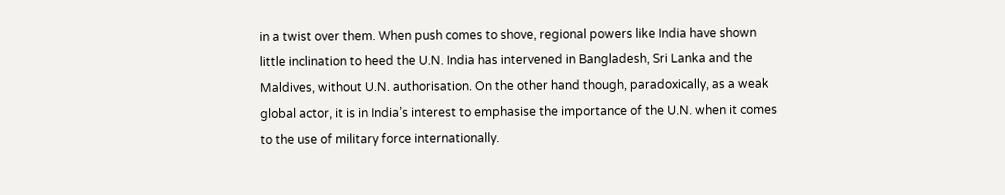in a twist over them. When push comes to shove, regional powers like India have shown little inclination to heed the U.N. India has intervened in Bangladesh, Sri Lanka and the Maldives, without U.N. authorisation. On the other hand though, paradoxically, as a weak global actor, it is in India’s interest to emphasise the importance of the U.N. when it comes to the use of military force internationally.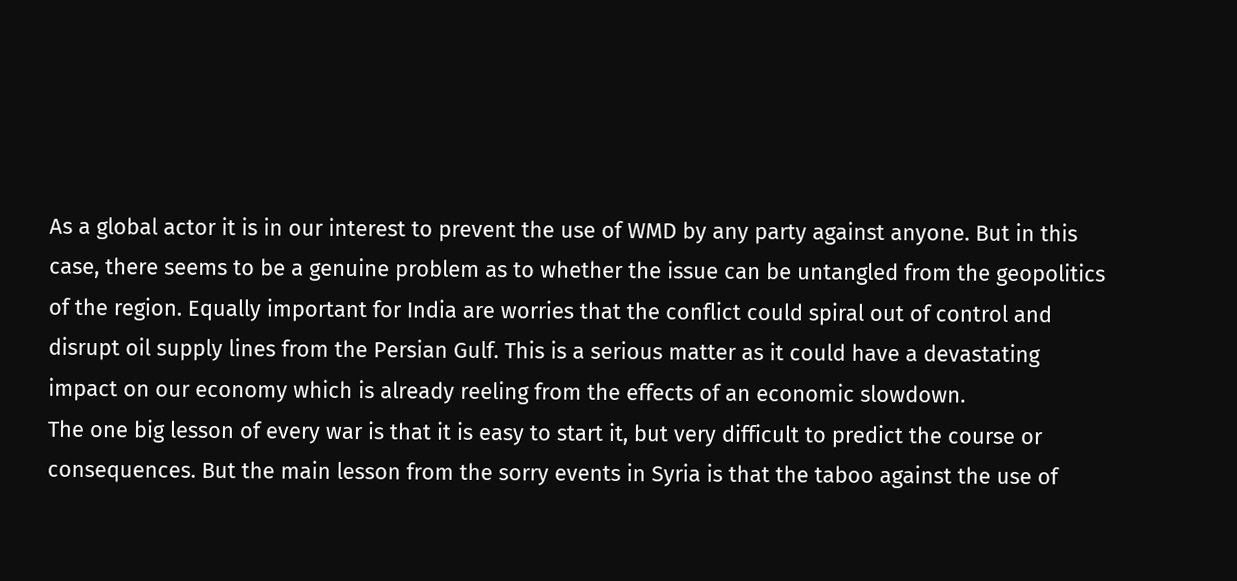As a global actor it is in our interest to prevent the use of WMD by any party against anyone. But in this case, there seems to be a genuine problem as to whether the issue can be untangled from the geopolitics of the region. Equally important for India are worries that the conflict could spiral out of control and disrupt oil supply lines from the Persian Gulf. This is a serious matter as it could have a devastating impact on our economy which is already reeling from the effects of an economic slowdown.
The one big lesson of every war is that it is easy to start it, but very difficult to predict the course or consequences. But the main lesson from the sorry events in Syria is that the taboo against the use of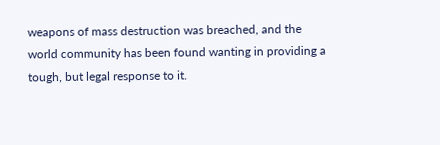weapons of mass destruction was breached, and the world community has been found wanting in providing a tough, but legal response to it.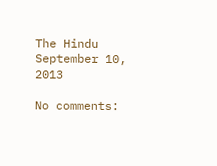The Hindu September 10, 2013

No comments: